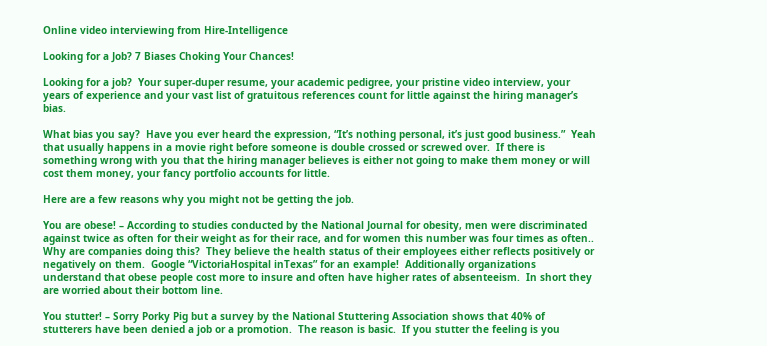Online video interviewing from Hire-Intelligence

Looking for a Job? 7 Biases Choking Your Chances!

Looking for a job?  Your super-duper resume, your academic pedigree, your pristine video interview, your years of experience and your vast list of gratuitous references count for little against the hiring manager’s bias.

What bias you say?  Have you ever heard the expression, “It’s nothing personal, it’s just good business.”  Yeah that usually happens in a movie right before someone is double crossed or screwed over.  If there is something wrong with you that the hiring manager believes is either not going to make them money or will cost them money, your fancy portfolio accounts for little.

Here are a few reasons why you might not be getting the job.

You are obese! – According to studies conducted by the National Journal for obesity, men were discriminated against twice as often for their weight as for their race, and for women this number was four times as often..  Why are companies doing this?  They believe the health status of their employees either reflects positively or negatively on them.  Google “VictoriaHospital inTexas” for an example!  Additionally organizations understand that obese people cost more to insure and often have higher rates of absenteeism.  In short they are worried about their bottom line.

You stutter! – Sorry Porky Pig but a survey by the National Stuttering Association shows that 40% of stutterers have been denied a job or a promotion.  The reason is basic.  If you stutter the feeling is you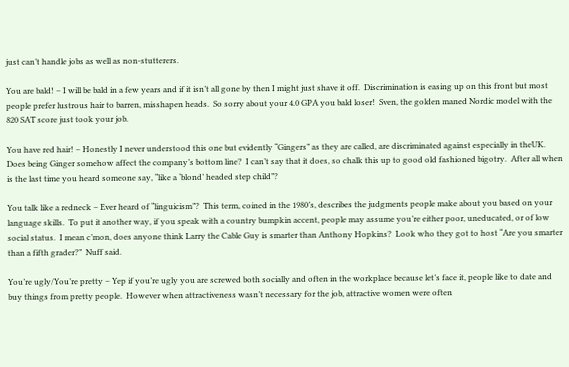just can’t handle jobs as well as non-stutterers.

You are bald! – I will be bald in a few years and if it isn’t all gone by then I might just shave it off.  Discrimination is easing up on this front but most people prefer lustrous hair to barren, misshapen heads.  So sorry about your 4.0 GPA you bald loser!  Sven, the golden maned Nordic model with the 820 SAT score just took your job.

You have red hair! – Honestly I never understood this one but evidently “Gingers” as they are called, are discriminated against especially in theUK.  Does being Ginger somehow affect the company’s bottom line?  I can’t say that it does, so chalk this up to good old fashioned bigotry.  After all when is the last time you heard someone say, “like a ‘blond’ headed step child”?

You talk like a redneck – Ever heard of “linguicism”?  This term, coined in the 1980’s, describes the judgments people make about you based on your language skills.  To put it another way, if you speak with a country bumpkin accent, people may assume you’re either poor, uneducated, or of low social status.  I mean c’mon, does anyone think Larry the Cable Guy is smarter than Anthony Hopkins?  Look who they got to host “Are you smarter than a fifth grader?”  Nuff said.

You’re ugly/You’re pretty – Yep if you’re ugly you are screwed both socially and often in the workplace because let’s face it, people like to date and buy things from pretty people.  However when attractiveness wasn’t necessary for the job, attractive women were often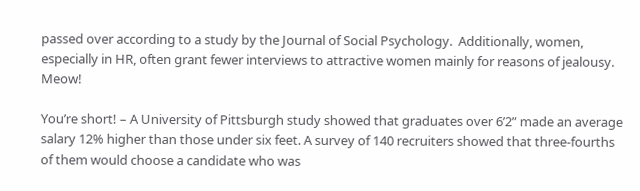passed over according to a study by the Journal of Social Psychology.  Additionally, women, especially in HR, often grant fewer interviews to attractive women mainly for reasons of jealousy.  Meow!

You’re short! – A University of Pittsburgh study showed that graduates over 6’2” made an average salary 12% higher than those under six feet. A survey of 140 recruiters showed that three-fourths of them would choose a candidate who was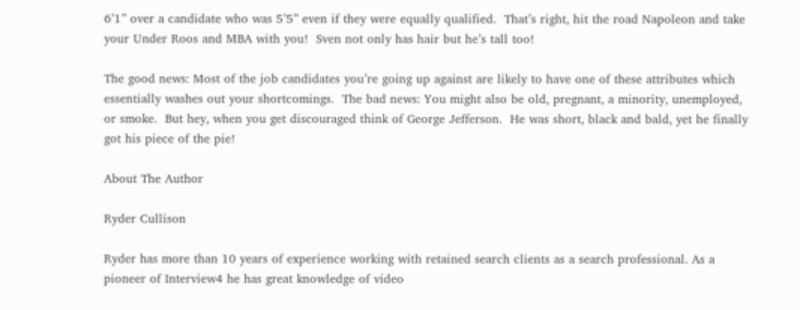6’1” over a candidate who was 5’5” even if they were equally qualified.  That’s right, hit the road Napoleon and take your Under Roos and MBA with you!  Sven not only has hair but he’s tall too!

The good news: Most of the job candidates you’re going up against are likely to have one of these attributes which essentially washes out your shortcomings.  The bad news: You might also be old, pregnant, a minority, unemployed, or smoke.  But hey, when you get discouraged think of George Jefferson.  He was short, black and bald, yet he finally got his piece of the pie!

About The Author

Ryder Cullison

Ryder has more than 10 years of experience working with retained search clients as a search professional. As a pioneer of Interview4 he has great knowledge of video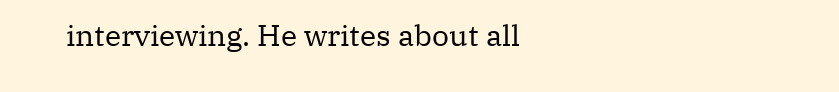interviewing. He writes about all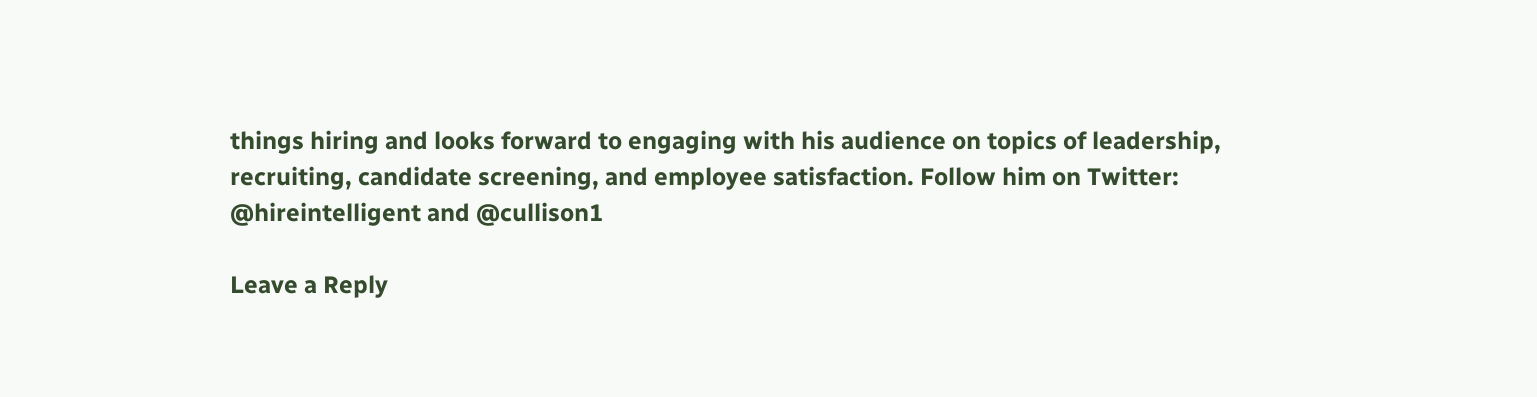things hiring and looks forward to engaging with his audience on topics of leadership, recruiting, candidate screening, and employee satisfaction. Follow him on Twitter: @hireintelligent and @cullison1

Leave a Reply